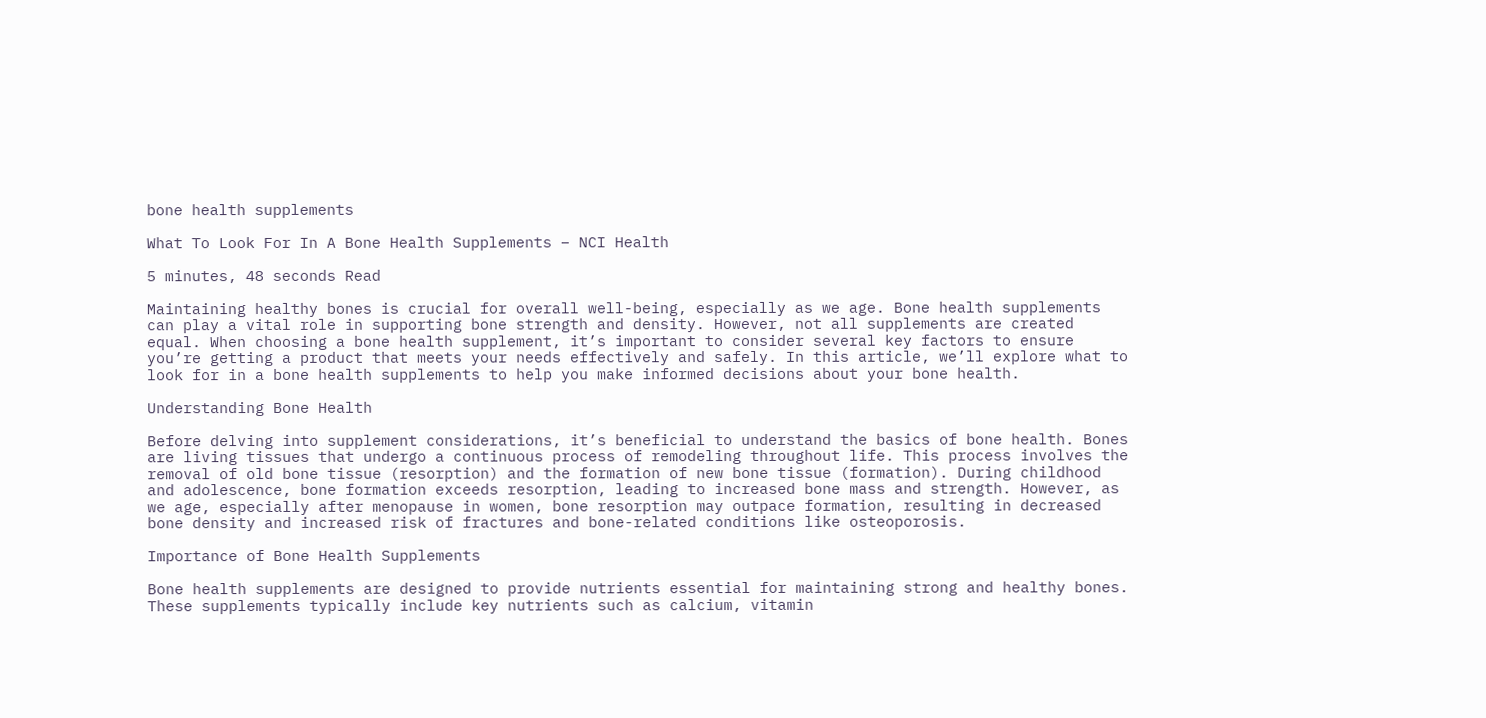bone health supplements

What To Look For In A Bone Health Supplements – NCI Health

5 minutes, 48 seconds Read

Maintaining healthy bones is crucial for overall well-being, especially as we age. Bone health supplements can play a vital role in supporting bone strength and density. However, not all supplements are created equal. When choosing a bone health supplement, it’s important to consider several key factors to ensure you’re getting a product that meets your needs effectively and safely. In this article, we’ll explore what to look for in a bone health supplements to help you make informed decisions about your bone health.

Understanding Bone Health

Before delving into supplement considerations, it’s beneficial to understand the basics of bone health. Bones are living tissues that undergo a continuous process of remodeling throughout life. This process involves the removal of old bone tissue (resorption) and the formation of new bone tissue (formation). During childhood and adolescence, bone formation exceeds resorption, leading to increased bone mass and strength. However, as we age, especially after menopause in women, bone resorption may outpace formation, resulting in decreased bone density and increased risk of fractures and bone-related conditions like osteoporosis.

Importance of Bone Health Supplements

Bone health supplements are designed to provide nutrients essential for maintaining strong and healthy bones. These supplements typically include key nutrients such as calcium, vitamin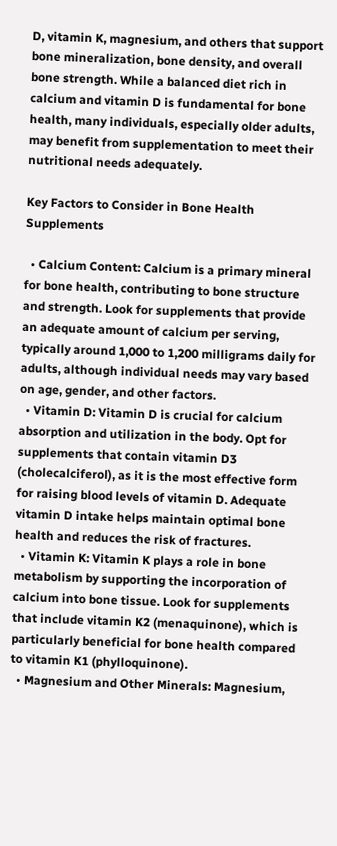D, vitamin K, magnesium, and others that support bone mineralization, bone density, and overall bone strength. While a balanced diet rich in calcium and vitamin D is fundamental for bone health, many individuals, especially older adults, may benefit from supplementation to meet their nutritional needs adequately.

Key Factors to Consider in Bone Health Supplements

  • Calcium Content: Calcium is a primary mineral for bone health, contributing to bone structure and strength. Look for supplements that provide an adequate amount of calcium per serving, typically around 1,000 to 1,200 milligrams daily for adults, although individual needs may vary based on age, gender, and other factors.
  • Vitamin D: Vitamin D is crucial for calcium absorption and utilization in the body. Opt for supplements that contain vitamin D3 (cholecalciferol), as it is the most effective form for raising blood levels of vitamin D. Adequate vitamin D intake helps maintain optimal bone health and reduces the risk of fractures.
  • Vitamin K: Vitamin K plays a role in bone metabolism by supporting the incorporation of calcium into bone tissue. Look for supplements that include vitamin K2 (menaquinone), which is particularly beneficial for bone health compared to vitamin K1 (phylloquinone).
  • Magnesium and Other Minerals: Magnesium,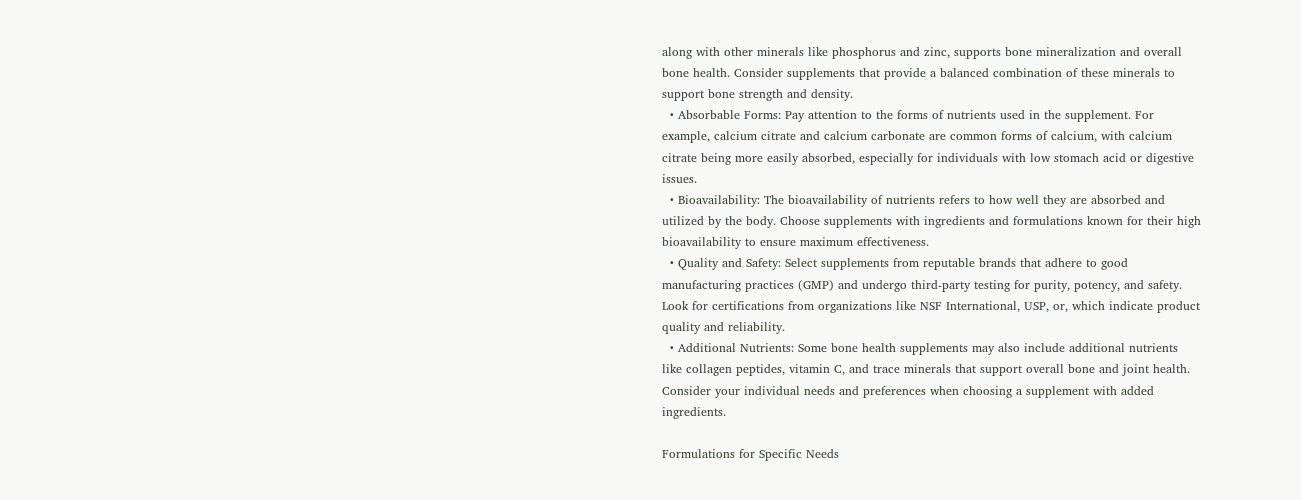along with other minerals like phosphorus and zinc, supports bone mineralization and overall bone health. Consider supplements that provide a balanced combination of these minerals to support bone strength and density.
  • Absorbable Forms: Pay attention to the forms of nutrients used in the supplement. For example, calcium citrate and calcium carbonate are common forms of calcium, with calcium citrate being more easily absorbed, especially for individuals with low stomach acid or digestive issues.
  • Bioavailability: The bioavailability of nutrients refers to how well they are absorbed and utilized by the body. Choose supplements with ingredients and formulations known for their high bioavailability to ensure maximum effectiveness.
  • Quality and Safety: Select supplements from reputable brands that adhere to good manufacturing practices (GMP) and undergo third-party testing for purity, potency, and safety. Look for certifications from organizations like NSF International, USP, or, which indicate product quality and reliability.
  • Additional Nutrients: Some bone health supplements may also include additional nutrients like collagen peptides, vitamin C, and trace minerals that support overall bone and joint health. Consider your individual needs and preferences when choosing a supplement with added ingredients.

Formulations for Specific Needs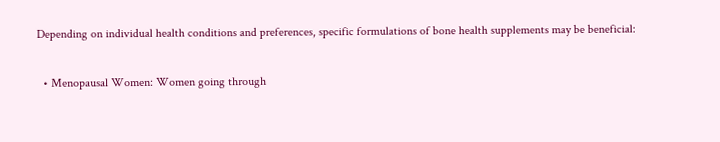Depending on individual health conditions and preferences, specific formulations of bone health supplements may be beneficial:

  • Menopausal Women: Women going through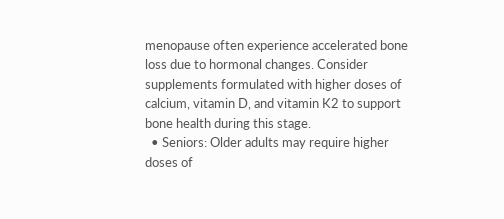menopause often experience accelerated bone loss due to hormonal changes. Consider supplements formulated with higher doses of calcium, vitamin D, and vitamin K2 to support bone health during this stage.
  • Seniors: Older adults may require higher doses of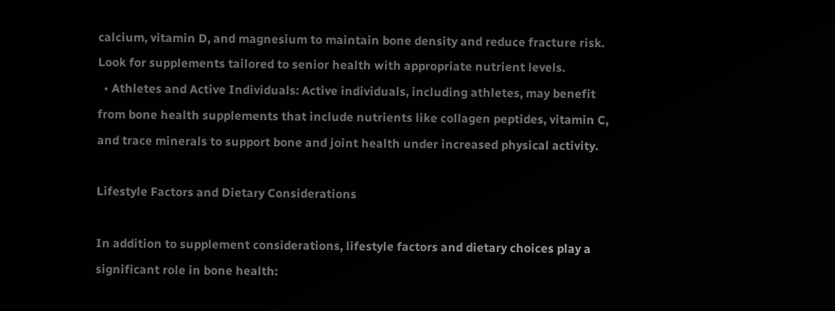calcium, vitamin D, and magnesium to maintain bone density and reduce fracture risk. Look for supplements tailored to senior health with appropriate nutrient levels.
  • Athletes and Active Individuals: Active individuals, including athletes, may benefit from bone health supplements that include nutrients like collagen peptides, vitamin C, and trace minerals to support bone and joint health under increased physical activity.

Lifestyle Factors and Dietary Considerations

In addition to supplement considerations, lifestyle factors and dietary choices play a significant role in bone health: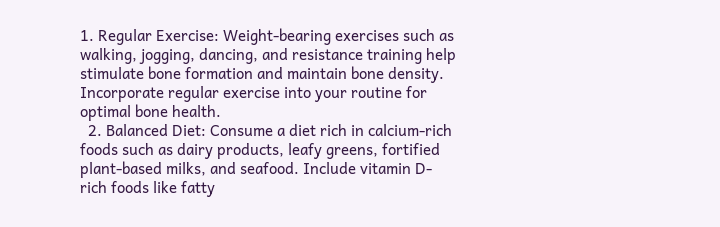1. Regular Exercise: Weight-bearing exercises such as walking, jogging, dancing, and resistance training help stimulate bone formation and maintain bone density. Incorporate regular exercise into your routine for optimal bone health.
  2. Balanced Diet: Consume a diet rich in calcium-rich foods such as dairy products, leafy greens, fortified plant-based milks, and seafood. Include vitamin D-rich foods like fatty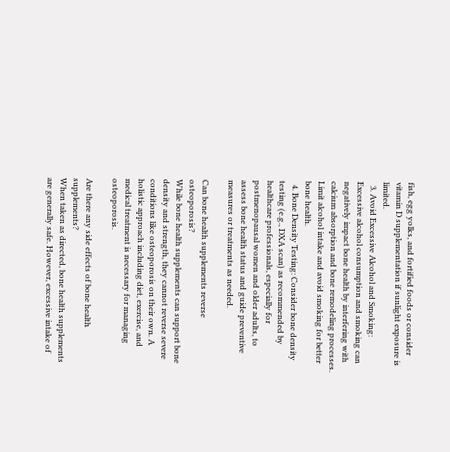fish, egg yolks, and fortified foods or consider vitamin D supplementation if sunlight exposure is limited.
  3. Avoid Excessive Alcohol and Smoking: Excessive alcohol consumption and smoking can negatively impact bone health by interfering with calcium absorption and bone remodeling processes. Limit alcohol intake and avoid smoking for better bone health.
  4. Bone Density Testing: Consider bone density testing (e.g., DXA scan) as recommended by healthcare professionals, especially for postmenopausal women and older adults, to assess bone health status and guide preventive measures or treatments as needed.

Can bone health supplements reverse osteoporosis?
While bone health supplements can support bone density and strength, they cannot reverse severe conditions like osteoporosis on their own. A holistic approach including diet, exercise, and medical treatment is necessary for managing osteoporosis.

Are there any side effects of bone health supplements?
When taken as directed, bone health supplements are generally safe. However, excessive intake of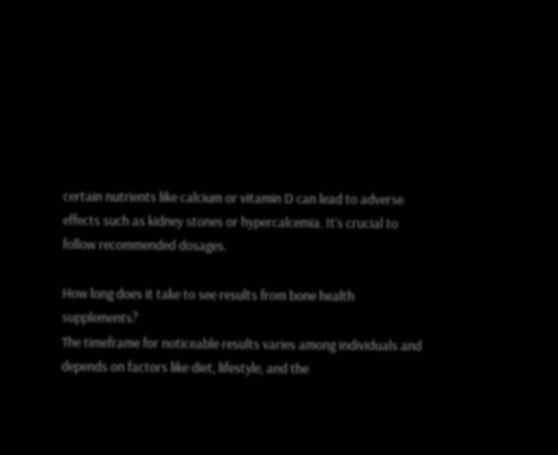certain nutrients like calcium or vitamin D can lead to adverse effects such as kidney stones or hypercalcemia. It’s crucial to follow recommended dosages.

How long does it take to see results from bone health supplements?
The timeframe for noticeable results varies among individuals and depends on factors like diet, lifestyle, and the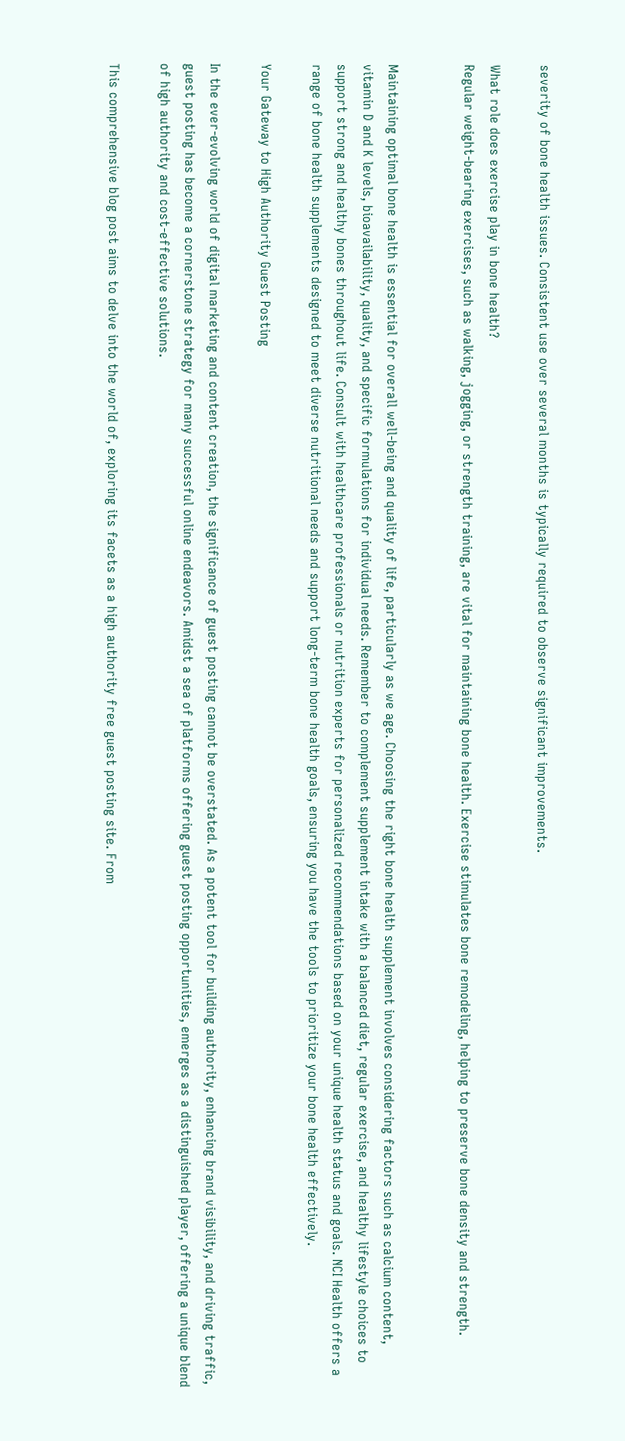severity of bone health issues. Consistent use over several months is typically required to observe significant improvements.

What role does exercise play in bone health?
Regular weight-bearing exercises, such as walking, jogging, or strength training, are vital for maintaining bone health. Exercise stimulates bone remodeling, helping to preserve bone density and strength.


Maintaining optimal bone health is essential for overall well-being and quality of life, particularly as we age. Choosing the right bone health supplement involves considering factors such as calcium content, vitamin D and K levels, bioavailability, quality, and specific formulations for individual needs. Remember to complement supplement intake with a balanced diet, regular exercise, and healthy lifestyle choices to support strong and healthy bones throughout life. Consult with healthcare professionals or nutrition experts for personalized recommendations based on your unique health status and goals. NCI Health offers a range of bone health supplements designed to meet diverse nutritional needs and support long-term bone health goals, ensuring you have the tools to prioritize your bone health effectively.

Your Gateway to High Authority Guest Posting

In the ever-evolving world of digital marketing and content creation, the significance of guest posting cannot be overstated. As a potent tool for building authority, enhancing brand visibility, and driving traffic, guest posting has become a cornerstone strategy for many successful online endeavors. Amidst a sea of platforms offering guest posting opportunities, emerges as a distinguished player, offering a unique blend of high authority and cost-effective solutions.

This comprehensive blog post aims to delve into the world of, exploring its facets as a high authority free guest posting site. From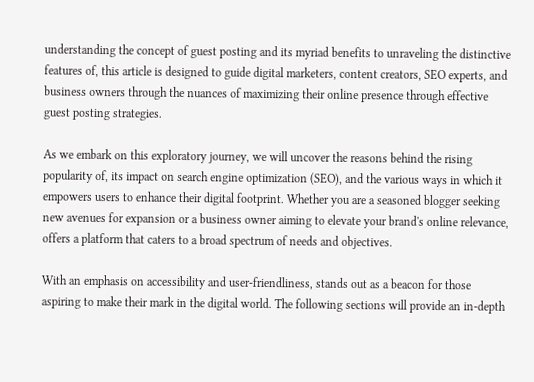understanding the concept of guest posting and its myriad benefits to unraveling the distinctive features of, this article is designed to guide digital marketers, content creators, SEO experts, and business owners through the nuances of maximizing their online presence through effective guest posting strategies.

As we embark on this exploratory journey, we will uncover the reasons behind the rising popularity of, its impact on search engine optimization (SEO), and the various ways in which it empowers users to enhance their digital footprint. Whether you are a seasoned blogger seeking new avenues for expansion or a business owner aiming to elevate your brand's online relevance, offers a platform that caters to a broad spectrum of needs and objectives.

With an emphasis on accessibility and user-friendliness, stands out as a beacon for those aspiring to make their mark in the digital world. The following sections will provide an in-depth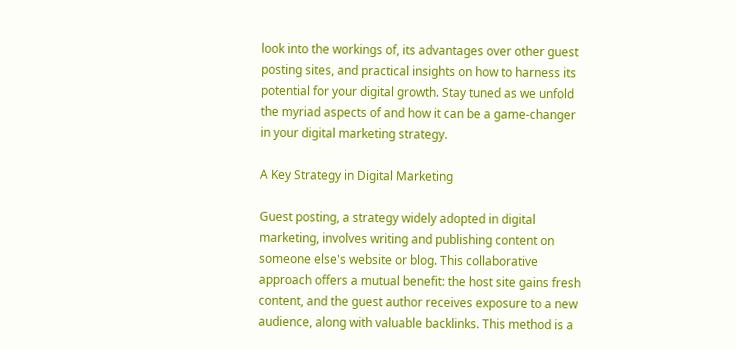look into the workings of, its advantages over other guest posting sites, and practical insights on how to harness its potential for your digital growth. Stay tuned as we unfold the myriad aspects of and how it can be a game-changer in your digital marketing strategy.

A Key Strategy in Digital Marketing

Guest posting, a strategy widely adopted in digital marketing, involves writing and publishing content on someone else's website or blog. This collaborative approach offers a mutual benefit: the host site gains fresh content, and the guest author receives exposure to a new audience, along with valuable backlinks. This method is a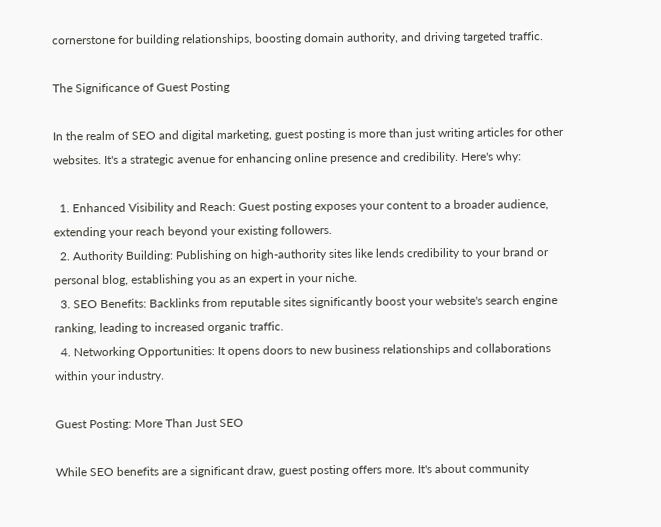cornerstone for building relationships, boosting domain authority, and driving targeted traffic.

The Significance of Guest Posting

In the realm of SEO and digital marketing, guest posting is more than just writing articles for other websites. It's a strategic avenue for enhancing online presence and credibility. Here's why:

  1. Enhanced Visibility and Reach: Guest posting exposes your content to a broader audience, extending your reach beyond your existing followers.
  2. Authority Building: Publishing on high-authority sites like lends credibility to your brand or personal blog, establishing you as an expert in your niche.
  3. SEO Benefits: Backlinks from reputable sites significantly boost your website's search engine ranking, leading to increased organic traffic.
  4. Networking Opportunities: It opens doors to new business relationships and collaborations within your industry.

Guest Posting: More Than Just SEO

While SEO benefits are a significant draw, guest posting offers more. It's about community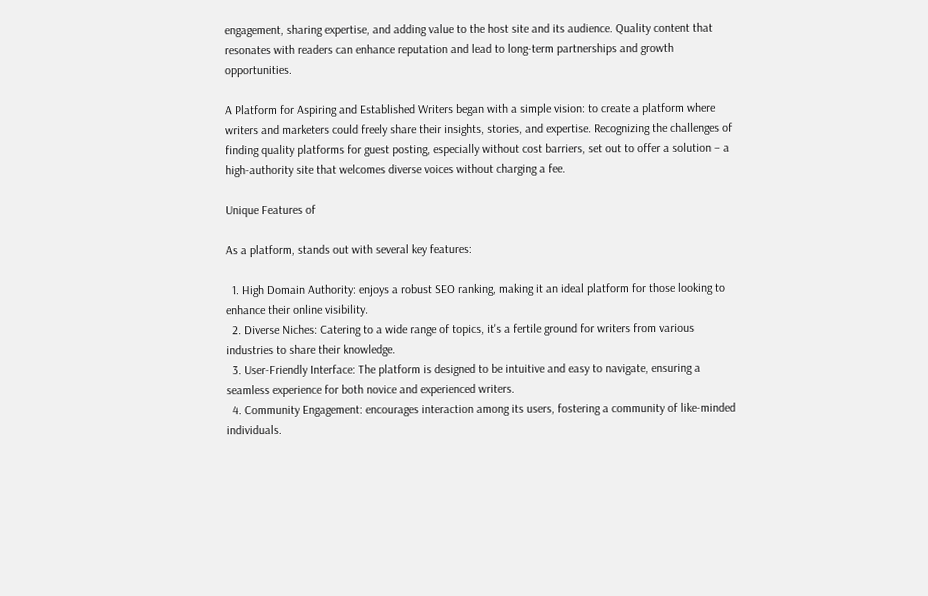engagement, sharing expertise, and adding value to the host site and its audience. Quality content that resonates with readers can enhance reputation and lead to long-term partnerships and growth opportunities.

A Platform for Aspiring and Established Writers began with a simple vision: to create a platform where writers and marketers could freely share their insights, stories, and expertise. Recognizing the challenges of finding quality platforms for guest posting, especially without cost barriers, set out to offer a solution – a high-authority site that welcomes diverse voices without charging a fee.

Unique Features of

As a platform, stands out with several key features:

  1. High Domain Authority: enjoys a robust SEO ranking, making it an ideal platform for those looking to enhance their online visibility.
  2. Diverse Niches: Catering to a wide range of topics, it's a fertile ground for writers from various industries to share their knowledge.
  3. User-Friendly Interface: The platform is designed to be intuitive and easy to navigate, ensuring a seamless experience for both novice and experienced writers.
  4. Community Engagement: encourages interaction among its users, fostering a community of like-minded individuals.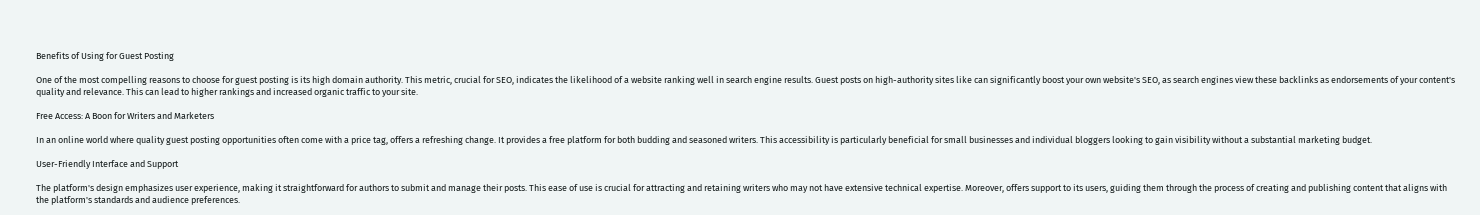Benefits of Using for Guest Posting

One of the most compelling reasons to choose for guest posting is its high domain authority. This metric, crucial for SEO, indicates the likelihood of a website ranking well in search engine results. Guest posts on high-authority sites like can significantly boost your own website's SEO, as search engines view these backlinks as endorsements of your content's quality and relevance. This can lead to higher rankings and increased organic traffic to your site.

Free Access: A Boon for Writers and Marketers

In an online world where quality guest posting opportunities often come with a price tag, offers a refreshing change. It provides a free platform for both budding and seasoned writers. This accessibility is particularly beneficial for small businesses and individual bloggers looking to gain visibility without a substantial marketing budget.

User-Friendly Interface and Support

The platform's design emphasizes user experience, making it straightforward for authors to submit and manage their posts. This ease of use is crucial for attracting and retaining writers who may not have extensive technical expertise. Moreover, offers support to its users, guiding them through the process of creating and publishing content that aligns with the platform's standards and audience preferences.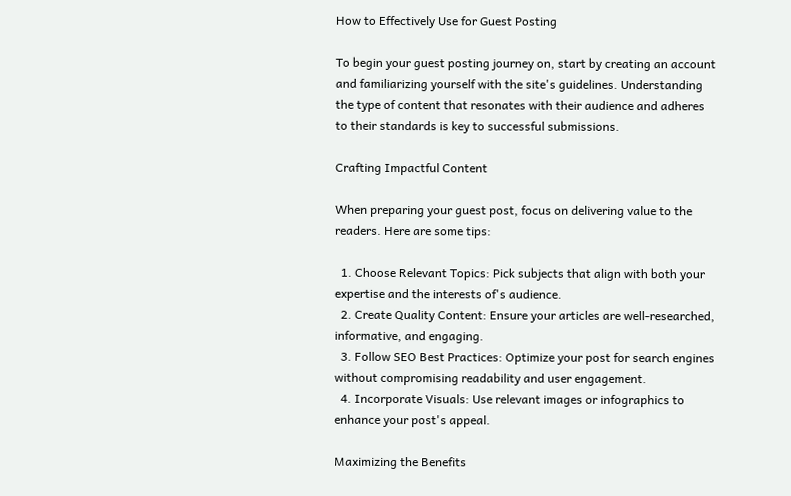How to Effectively Use for Guest Posting

To begin your guest posting journey on, start by creating an account and familiarizing yourself with the site's guidelines. Understanding the type of content that resonates with their audience and adheres to their standards is key to successful submissions.

Crafting Impactful Content

When preparing your guest post, focus on delivering value to the readers. Here are some tips:

  1. Choose Relevant Topics: Pick subjects that align with both your expertise and the interests of's audience.
  2. Create Quality Content: Ensure your articles are well-researched, informative, and engaging.
  3. Follow SEO Best Practices: Optimize your post for search engines without compromising readability and user engagement.
  4. Incorporate Visuals: Use relevant images or infographics to enhance your post's appeal.

Maximizing the Benefits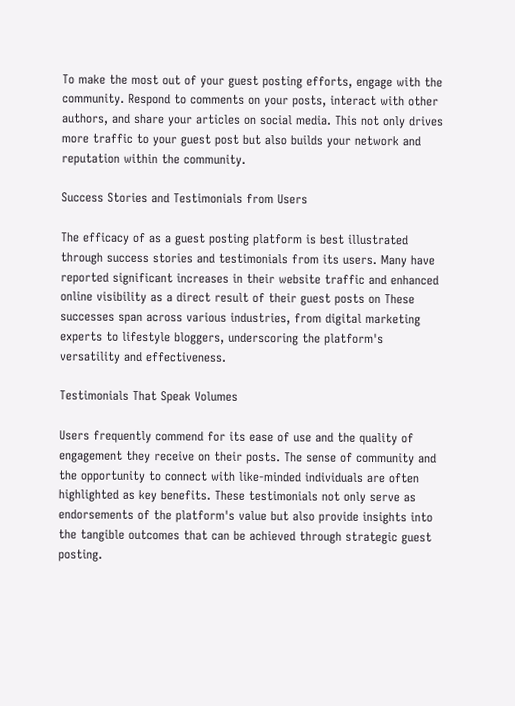To make the most out of your guest posting efforts, engage with the community. Respond to comments on your posts, interact with other authors, and share your articles on social media. This not only drives more traffic to your guest post but also builds your network and reputation within the community.

Success Stories and Testimonials from Users

The efficacy of as a guest posting platform is best illustrated through success stories and testimonials from its users. Many have reported significant increases in their website traffic and enhanced online visibility as a direct result of their guest posts on These successes span across various industries, from digital marketing experts to lifestyle bloggers, underscoring the platform's versatility and effectiveness.

Testimonials That Speak Volumes

Users frequently commend for its ease of use and the quality of engagement they receive on their posts. The sense of community and the opportunity to connect with like-minded individuals are often highlighted as key benefits. These testimonials not only serve as endorsements of the platform's value but also provide insights into the tangible outcomes that can be achieved through strategic guest posting.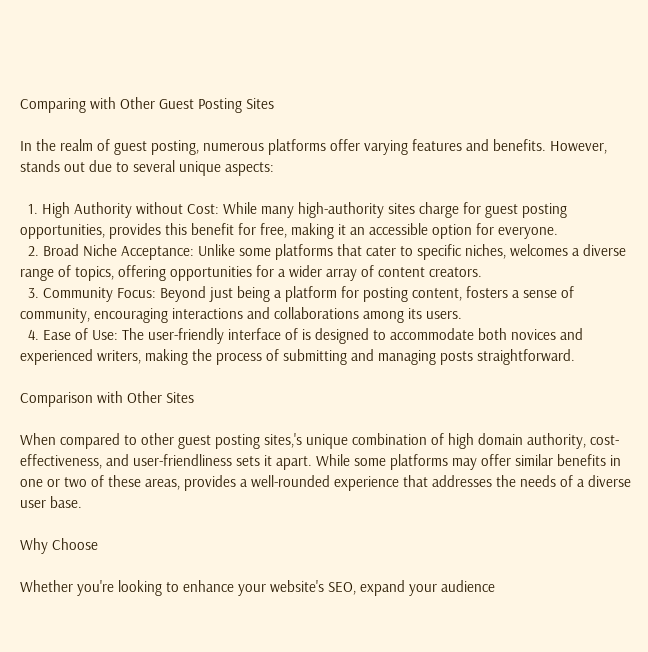Comparing with Other Guest Posting Sites

In the realm of guest posting, numerous platforms offer varying features and benefits. However, stands out due to several unique aspects:

  1. High Authority without Cost: While many high-authority sites charge for guest posting opportunities, provides this benefit for free, making it an accessible option for everyone.
  2. Broad Niche Acceptance: Unlike some platforms that cater to specific niches, welcomes a diverse range of topics, offering opportunities for a wider array of content creators.
  3. Community Focus: Beyond just being a platform for posting content, fosters a sense of community, encouraging interactions and collaborations among its users.
  4. Ease of Use: The user-friendly interface of is designed to accommodate both novices and experienced writers, making the process of submitting and managing posts straightforward.

Comparison with Other Sites

When compared to other guest posting sites,'s unique combination of high domain authority, cost-effectiveness, and user-friendliness sets it apart. While some platforms may offer similar benefits in one or two of these areas, provides a well-rounded experience that addresses the needs of a diverse user base.

Why Choose

Whether you're looking to enhance your website's SEO, expand your audience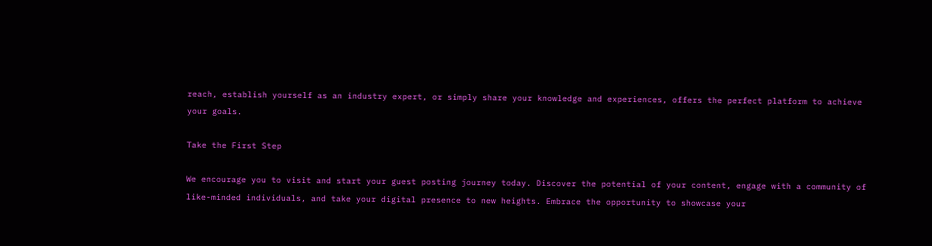reach, establish yourself as an industry expert, or simply share your knowledge and experiences, offers the perfect platform to achieve your goals.

Take the First Step

We encourage you to visit and start your guest posting journey today. Discover the potential of your content, engage with a community of like-minded individuals, and take your digital presence to new heights. Embrace the opportunity to showcase your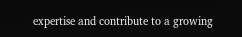expertise and contribute to a growing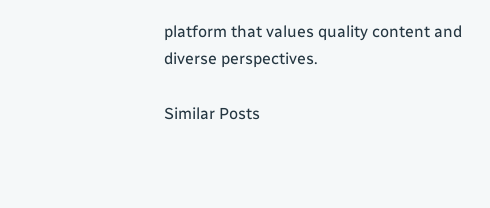platform that values quality content and diverse perspectives.

Similar Posts